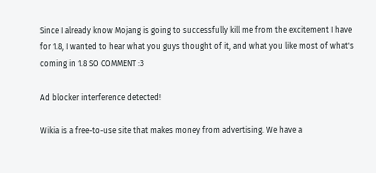Since I already know Mojang is going to successfully kill me from the excitement I have for 1.8, I wanted to hear what you guys thought of it, and what you like most of what's coming in 1.8 SO COMMENT :3

Ad blocker interference detected!

Wikia is a free-to-use site that makes money from advertising. We have a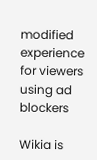modified experience for viewers using ad blockers

Wikia is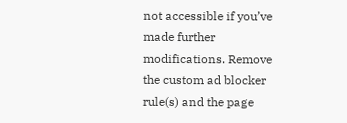not accessible if you’ve made further modifications. Remove the custom ad blocker rule(s) and the page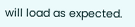will load as expected.